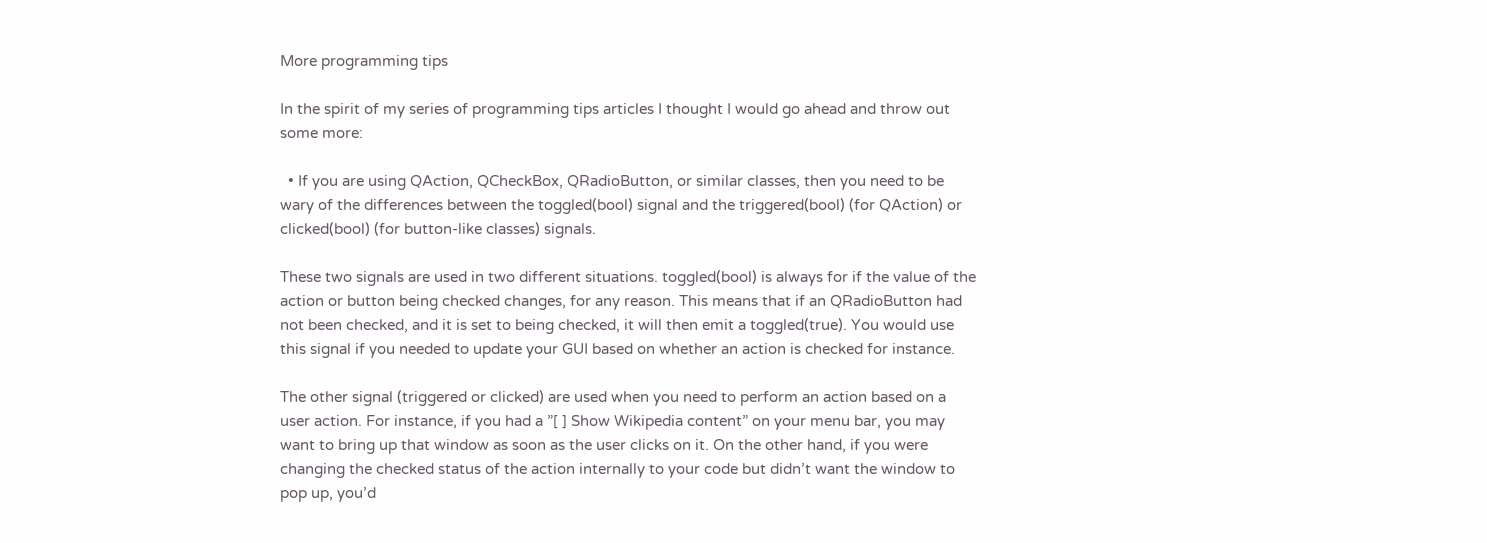More programming tips

In the spirit of my series of programming tips articles I thought I would go ahead and throw out some more:

  • If you are using QAction, QCheckBox, QRadioButton, or similar classes, then you need to be wary of the differences between the toggled(bool) signal and the triggered(bool) (for QAction) or clicked(bool) (for button-like classes) signals.

These two signals are used in two different situations. toggled(bool) is always for if the value of the action or button being checked changes, for any reason. This means that if an QRadioButton had not been checked, and it is set to being checked, it will then emit a toggled(true). You would use this signal if you needed to update your GUI based on whether an action is checked for instance.

The other signal (triggered or clicked) are used when you need to perform an action based on a user action. For instance, if you had a ”[ ] Show Wikipedia content” on your menu bar, you may want to bring up that window as soon as the user clicks on it. On the other hand, if you were changing the checked status of the action internally to your code but didn’t want the window to pop up, you’d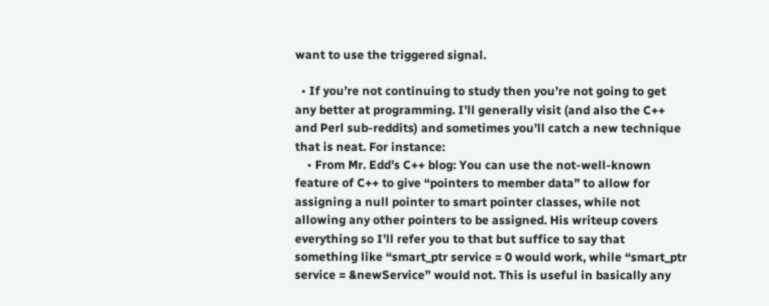want to use the triggered signal.

  • If you’re not continuing to study then you’re not going to get any better at programming. I’ll generally visit (and also the C++ and Perl sub-reddits) and sometimes you’ll catch a new technique that is neat. For instance:
    • From Mr. Edd’s C++ blog: You can use the not-well-known feature of C++ to give “pointers to member data” to allow for assigning a null pointer to smart pointer classes, while not allowing any other pointers to be assigned. His writeup covers everything so I’ll refer you to that but suffice to say that something like “smart_ptr service = 0 would work, while “smart_ptr service = &newService” would not. This is useful in basically any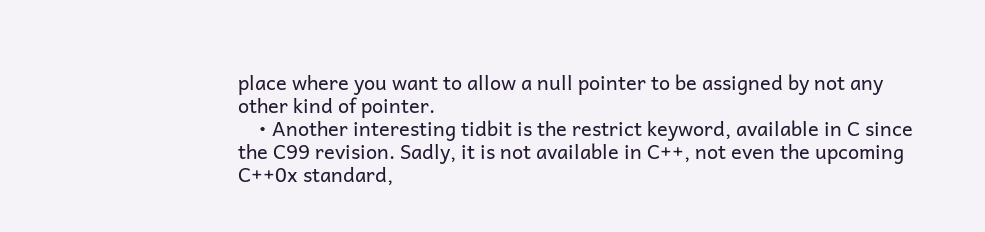place where you want to allow a null pointer to be assigned by not any other kind of pointer.
    • Another interesting tidbit is the restrict keyword, available in C since the C99 revision. Sadly, it is not available in C++, not even the upcoming C++0x standard,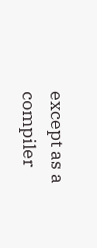except as a compiler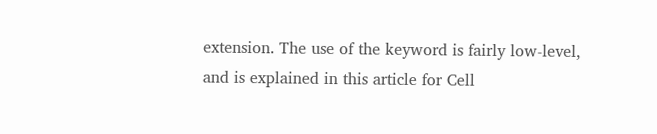extension. The use of the keyword is fairly low-level, and is explained in this article for Cell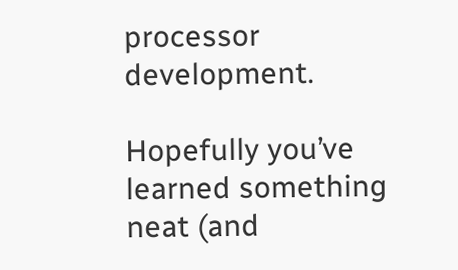processor development.

Hopefully you’ve learned something neat (and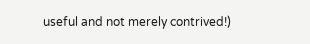useful and not merely contrived!)